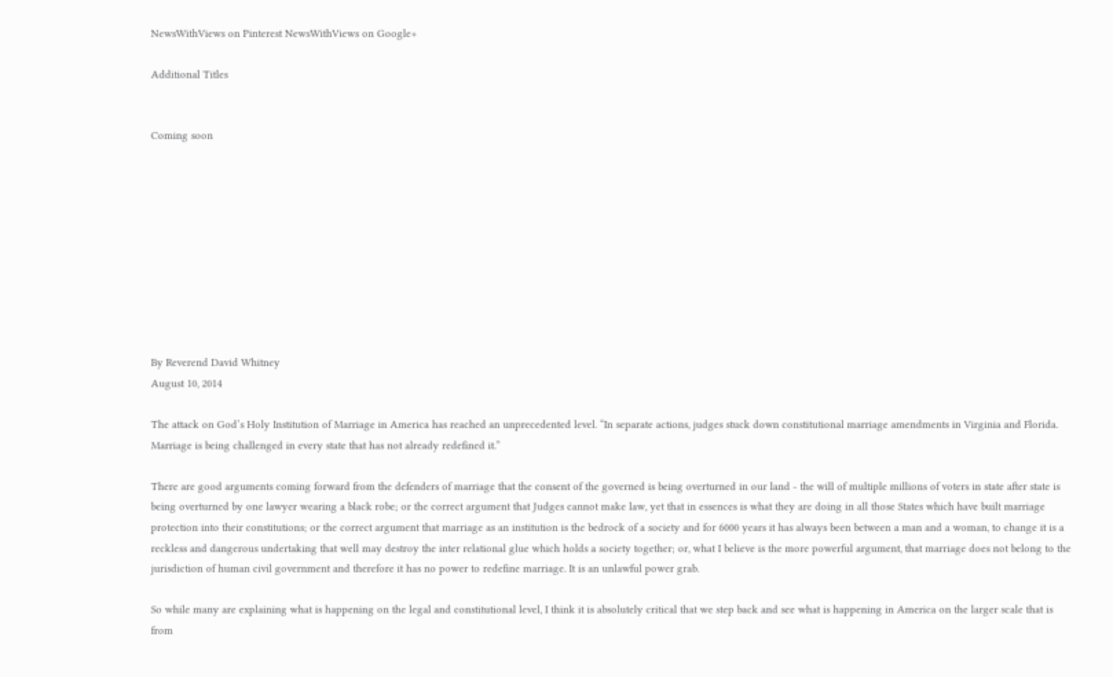NewsWithViews on Pinterest NewsWithViews on Google+

Additional Titles


Coming soon










By Reverend David Whitney
August 10, 2014

The attack on God’s Holy Institution of Marriage in America has reached an unprecedented level. “In separate actions, judges stuck down constitutional marriage amendments in Virginia and Florida. Marriage is being challenged in every state that has not already redefined it.”

There are good arguments coming forward from the defenders of marriage that the consent of the governed is being overturned in our land - the will of multiple millions of voters in state after state is being overturned by one lawyer wearing a black robe; or the correct argument that Judges cannot make law, yet that in essences is what they are doing in all those States which have built marriage protection into their constitutions; or the correct argument that marriage as an institution is the bedrock of a society and for 6000 years it has always been between a man and a woman, to change it is a reckless and dangerous undertaking that well may destroy the inter relational glue which holds a society together; or, what I believe is the more powerful argument, that marriage does not belong to the jurisdiction of human civil government and therefore it has no power to redefine marriage. It is an unlawful power grab.

So while many are explaining what is happening on the legal and constitutional level, I think it is absolutely critical that we step back and see what is happening in America on the larger scale that is from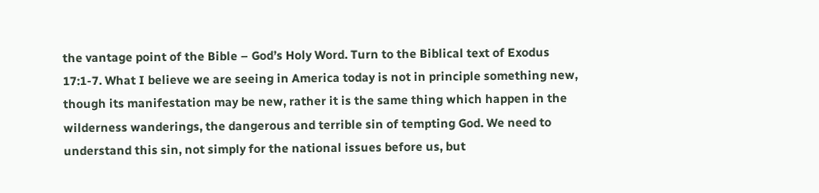the vantage point of the Bible – God’s Holy Word. Turn to the Biblical text of Exodus 17:1-7. What I believe we are seeing in America today is not in principle something new, though its manifestation may be new, rather it is the same thing which happen in the wilderness wanderings, the dangerous and terrible sin of tempting God. We need to understand this sin, not simply for the national issues before us, but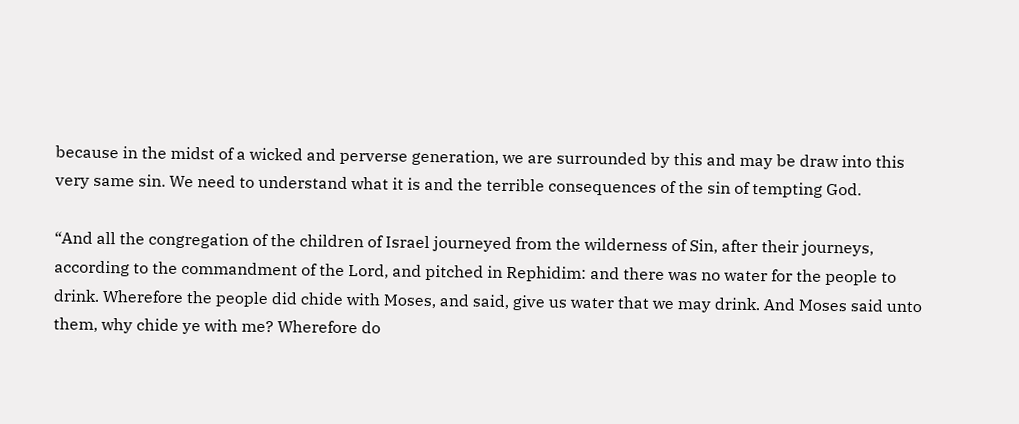because in the midst of a wicked and perverse generation, we are surrounded by this and may be draw into this very same sin. We need to understand what it is and the terrible consequences of the sin of tempting God.

“And all the congregation of the children of Israel journeyed from the wilderness of Sin, after their journeys, according to the commandment of the Lord, and pitched in Rephidim: and there was no water for the people to drink. Wherefore the people did chide with Moses, and said, give us water that we may drink. And Moses said unto them, why chide ye with me? Wherefore do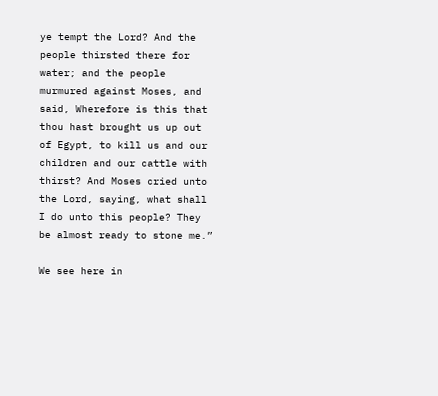ye tempt the Lord? And the people thirsted there for water; and the people murmured against Moses, and said, Wherefore is this that thou hast brought us up out of Egypt, to kill us and our children and our cattle with thirst? And Moses cried unto the Lord, saying, what shall I do unto this people? They be almost ready to stone me.”

We see here in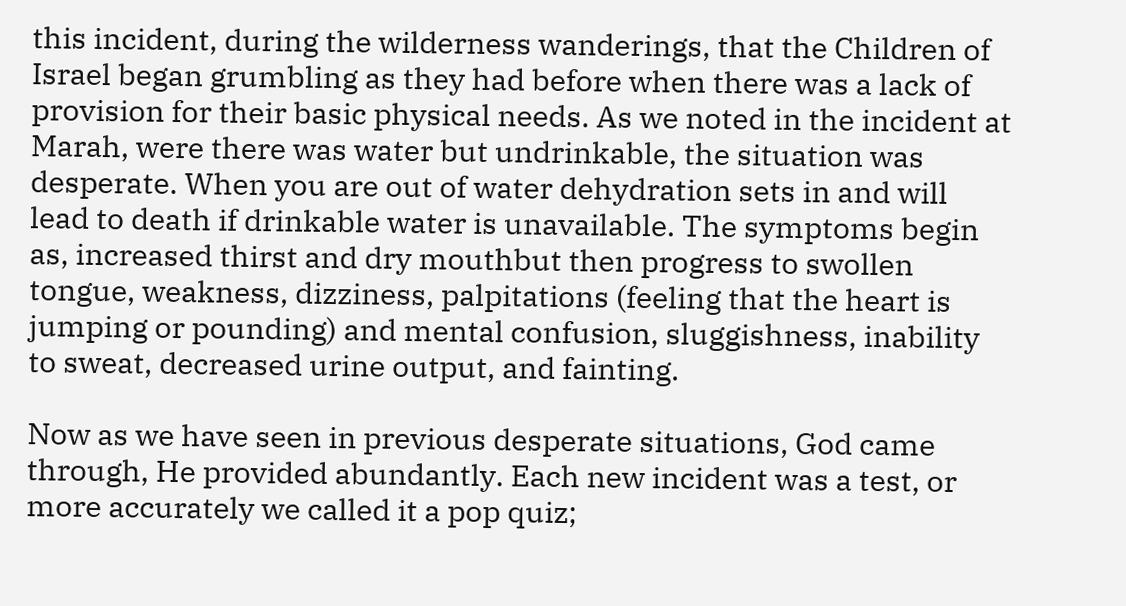this incident, during the wilderness wanderings, that the Children of Israel began grumbling as they had before when there was a lack of provision for their basic physical needs. As we noted in the incident at Marah, were there was water but undrinkable, the situation was desperate. When you are out of water dehydration sets in and will lead to death if drinkable water is unavailable. The symptoms begin as, increased thirst and dry mouthbut then progress to swollen tongue, weakness, dizziness, palpitations (feeling that the heart is jumping or pounding) and mental confusion, sluggishness, inability to sweat, decreased urine output, and fainting.

Now as we have seen in previous desperate situations, God came through, He provided abundantly. Each new incident was a test, or more accurately we called it a pop quiz;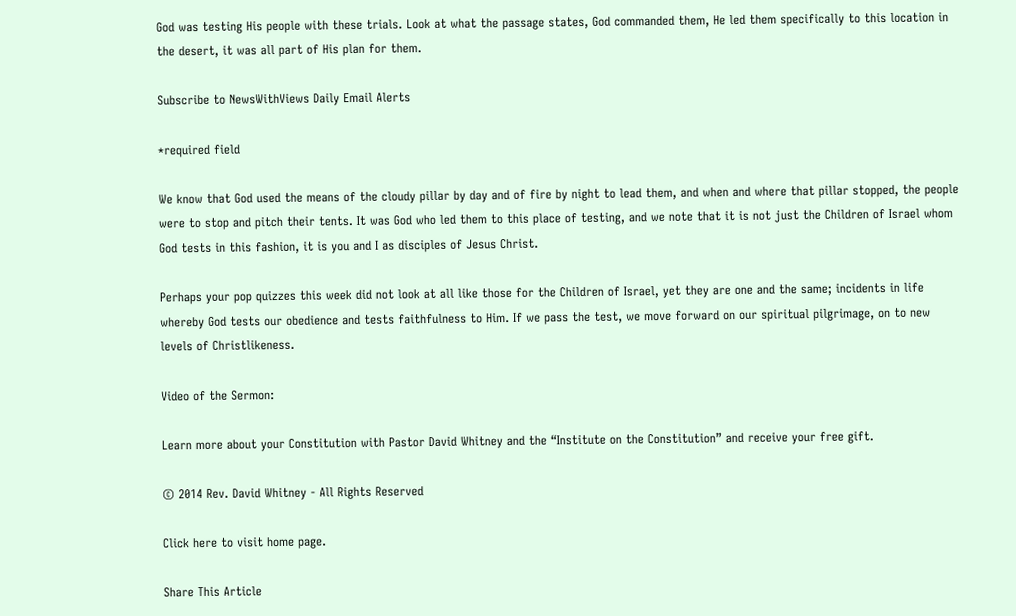God was testing His people with these trials. Look at what the passage states, God commanded them, He led them specifically to this location in the desert, it was all part of His plan for them.

Subscribe to NewsWithViews Daily Email Alerts

*required field

We know that God used the means of the cloudy pillar by day and of fire by night to lead them, and when and where that pillar stopped, the people were to stop and pitch their tents. It was God who led them to this place of testing, and we note that it is not just the Children of Israel whom God tests in this fashion, it is you and I as disciples of Jesus Christ.

Perhaps your pop quizzes this week did not look at all like those for the Children of Israel, yet they are one and the same; incidents in life whereby God tests our obedience and tests faithfulness to Him. If we pass the test, we move forward on our spiritual pilgrimage, on to new levels of Christlikeness.

Video of the Sermon:

Learn more about your Constitution with Pastor David Whitney and the “Institute on the Constitution” and receive your free gift.

© 2014 Rev. David Whitney - All Rights Reserved

Click here to visit home page.

Share This Article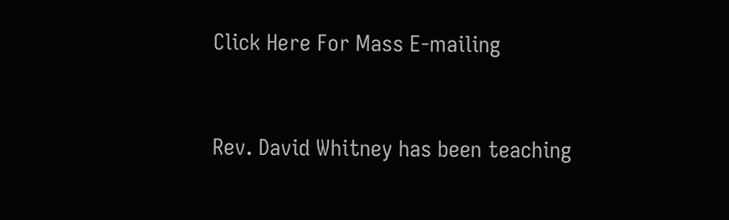Click Here For Mass E-mailing


Rev. David Whitney has been teaching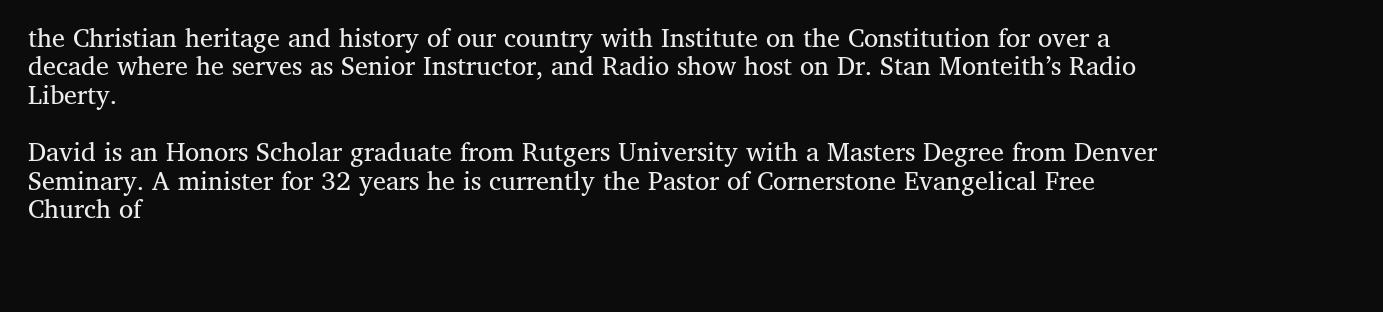the Christian heritage and history of our country with Institute on the Constitution for over a decade where he serves as Senior Instructor, and Radio show host on Dr. Stan Monteith’s Radio Liberty.

David is an Honors Scholar graduate from Rutgers University with a Masters Degree from Denver Seminary. A minister for 32 years he is currently the Pastor of Cornerstone Evangelical Free Church of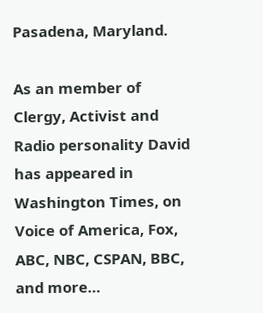Pasadena, Maryland.

As an member of Clergy, Activist and Radio personality David has appeared in Washington Times, on Voice of America, Fox, ABC, NBC, CSPAN, BBC, and more…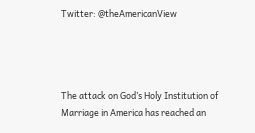Twitter: @theAmericanView




The attack on God’s Holy Institution of Marriage in America has reached an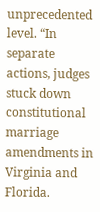unprecedented level. “In separate actions, judges stuck down constitutional marriage amendments in Virginia and Florida.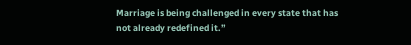Marriage is being challenged in every state that has not already redefined it.”